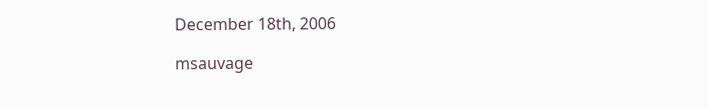December 18th, 2006

msauvage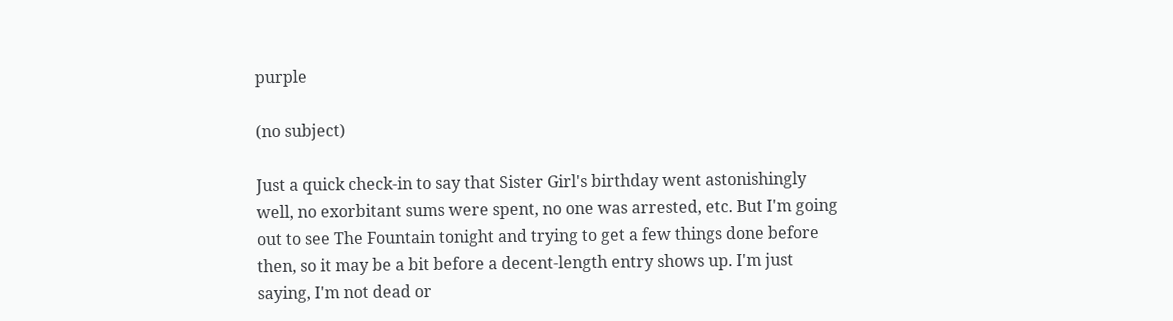purple

(no subject)

Just a quick check-in to say that Sister Girl's birthday went astonishingly well, no exorbitant sums were spent, no one was arrested, etc. But I'm going out to see The Fountain tonight and trying to get a few things done before then, so it may be a bit before a decent-length entry shows up. I'm just saying, I'm not dead or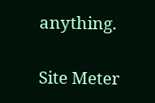anything.

Site Meter